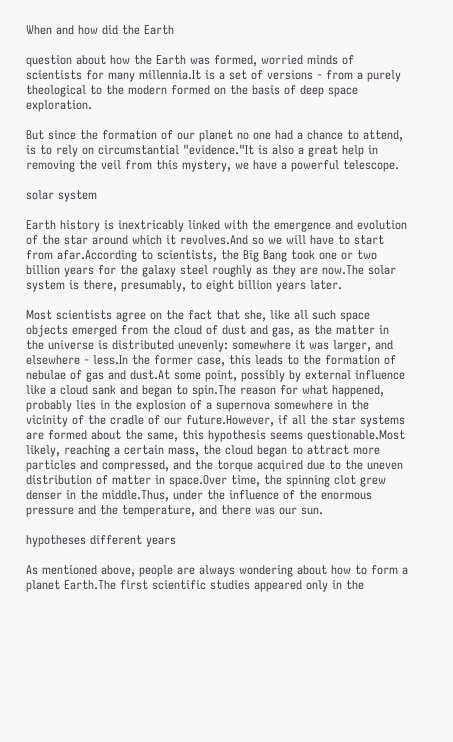When and how did the Earth

question about how the Earth was formed, worried minds of scientists for many millennia.It is a set of versions - from a purely theological to the modern formed on the basis of deep space exploration.

But since the formation of our planet no one had a chance to attend, is to rely on circumstantial "evidence."It is also a great help in removing the veil from this mystery, we have a powerful telescope.

solar system

Earth history is inextricably linked with the emergence and evolution of the star around which it revolves.And so we will have to start from afar.According to scientists, the Big Bang took one or two billion years for the galaxy steel roughly as they are now.The solar system is there, presumably, to eight billion years later.

Most scientists agree on the fact that she, like all such space objects emerged from the cloud of dust and gas, as the matter in the universe is distributed unevenly: somewhere it was larger, and elsewhere - less.In the former case, this leads to the formation of nebulae of gas and dust.At some point, possibly by external influence like a cloud sank and began to spin.The reason for what happened, probably lies in the explosion of a supernova somewhere in the vicinity of the cradle of our future.However, if all the star systems are formed about the same, this hypothesis seems questionable.Most likely, reaching a certain mass, the cloud began to attract more particles and compressed, and the torque acquired due to the uneven distribution of matter in space.Over time, the spinning clot grew denser in the middle.Thus, under the influence of the enormous pressure and the temperature, and there was our sun.

hypotheses different years

As mentioned above, people are always wondering about how to form a planet Earth.The first scientific studies appeared only in the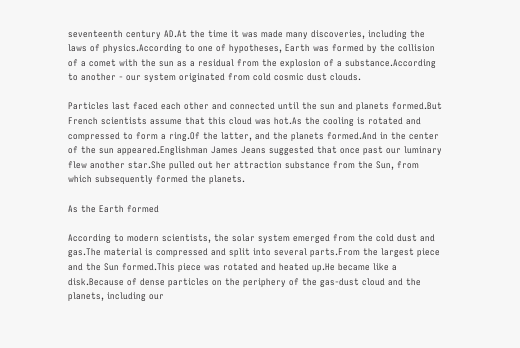seventeenth century AD.At the time it was made many discoveries, including the laws of physics.According to one of hypotheses, Earth was formed by the collision of a comet with the sun as a residual from the explosion of a substance.According to another - our system originated from cold cosmic dust clouds.

Particles last faced each other and connected until the sun and planets formed.But French scientists assume that this cloud was hot.As the cooling is rotated and compressed to form a ring.Of the latter, and the planets formed.And in the center of the sun appeared.Englishman James Jeans suggested that once past our luminary flew another star.She pulled out her attraction substance from the Sun, from which subsequently formed the planets.

As the Earth formed

According to modern scientists, the solar system emerged from the cold dust and gas.The material is compressed and split into several parts.From the largest piece and the Sun formed.This piece was rotated and heated up.He became like a disk.Because of dense particles on the periphery of the gas-dust cloud and the planets, including our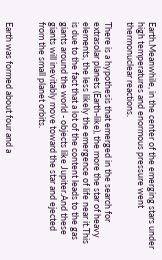Earth.Meanwhile, in the center of the emerging stars under high temperatures and enormous pressure went thermonuclear reactions.

There is a hypothesis that emerged in the search for extrasolar planets (Earth-like), the more the star of heavy elements, the less likely the emergence of life near it.This is due to the fact that a lot of the content leads to the gas giants around the world - objects like Jupiter.And these giants will inevitably move toward the star and ejected from the small planet orbits.


Earth was formed about four and a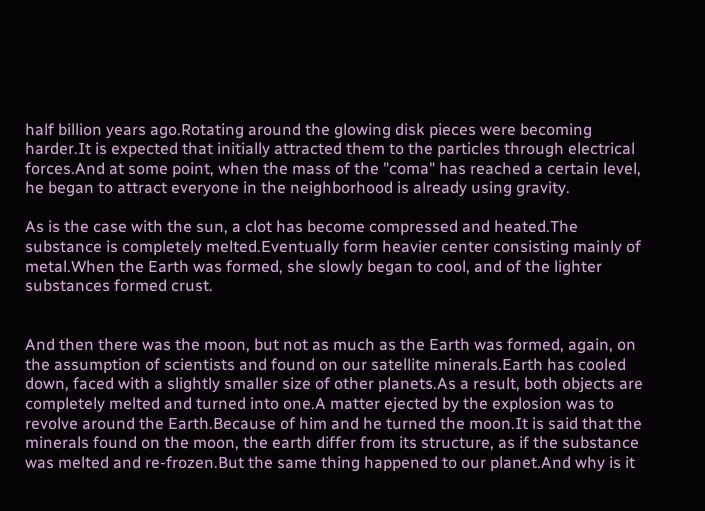half billion years ago.Rotating around the glowing disk pieces were becoming harder.It is expected that initially attracted them to the particles through electrical forces.And at some point, when the mass of the "coma" has reached a certain level, he began to attract everyone in the neighborhood is already using gravity.

As is the case with the sun, a clot has become compressed and heated.The substance is completely melted.Eventually form heavier center consisting mainly of metal.When the Earth was formed, she slowly began to cool, and of the lighter substances formed crust.


And then there was the moon, but not as much as the Earth was formed, again, on the assumption of scientists and found on our satellite minerals.Earth has cooled down, faced with a slightly smaller size of other planets.As a result, both objects are completely melted and turned into one.A matter ejected by the explosion was to revolve around the Earth.Because of him and he turned the moon.It is said that the minerals found on the moon, the earth differ from its structure, as if the substance was melted and re-frozen.But the same thing happened to our planet.And why is it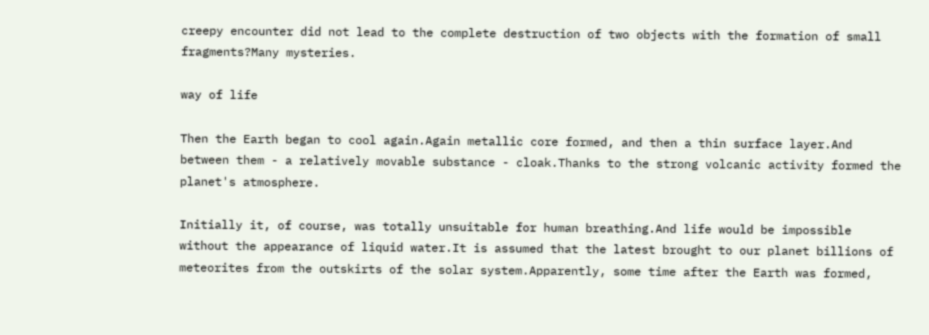creepy encounter did not lead to the complete destruction of two objects with the formation of small fragments?Many mysteries.

way of life

Then the Earth began to cool again.Again metallic core formed, and then a thin surface layer.And between them - a relatively movable substance - cloak.Thanks to the strong volcanic activity formed the planet's atmosphere.

Initially it, of course, was totally unsuitable for human breathing.And life would be impossible without the appearance of liquid water.It is assumed that the latest brought to our planet billions of meteorites from the outskirts of the solar system.Apparently, some time after the Earth was formed,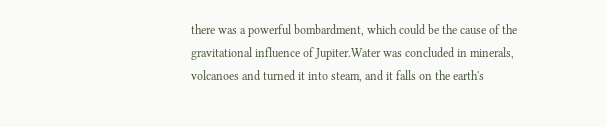there was a powerful bombardment, which could be the cause of the gravitational influence of Jupiter.Water was concluded in minerals, volcanoes and turned it into steam, and it falls on the earth's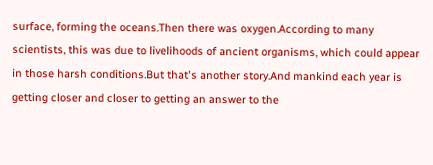surface, forming the oceans.Then there was oxygen.According to many scientists, this was due to livelihoods of ancient organisms, which could appear in those harsh conditions.But that's another story.And mankind each year is getting closer and closer to getting an answer to the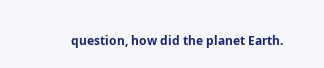question, how did the planet Earth.